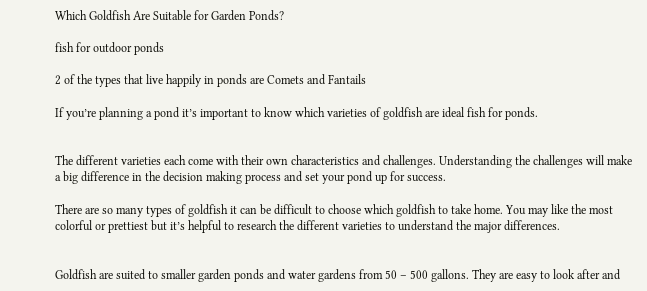Which Goldfish Are Suitable for Garden Ponds?

fish for outdoor ponds

2 of the types that live happily in ponds are Comets and Fantails

If you’re planning a pond it’s important to know which varieties of goldfish are ideal fish for ponds.


The different varieties each come with their own characteristics and challenges. Understanding the challenges will make a big difference in the decision making process and set your pond up for success.

There are so many types of goldfish it can be difficult to choose which goldfish to take home. You may like the most colorful or prettiest but it’s helpful to research the different varieties to understand the major differences.


Goldfish are suited to smaller garden ponds and water gardens from 50 – 500 gallons. They are easy to look after and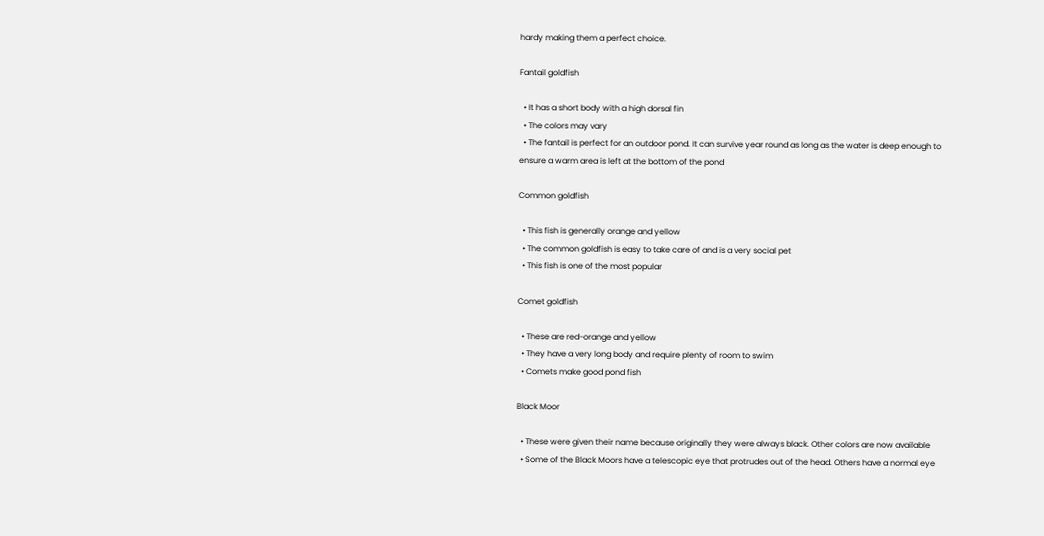hardy making them a perfect choice.

Fantail goldfish

  • It has a short body with a high dorsal fin
  • The colors may vary
  • The fantail is perfect for an outdoor pond. It can survive year round as long as the water is deep enough to ensure a warm area is left at the bottom of the pond

Common goldfish

  • This fish is generally orange and yellow
  • The common goldfish is easy to take care of and is a very social pet
  • This fish is one of the most popular

Comet goldfish

  • These are red-orange and yellow
  • They have a very long body and require plenty of room to swim
  • Comets make good pond fish

Black Moor

  • These were given their name because originally they were always black. Other colors are now available
  • Some of the Black Moors have a telescopic eye that protrudes out of the head. Others have a normal eye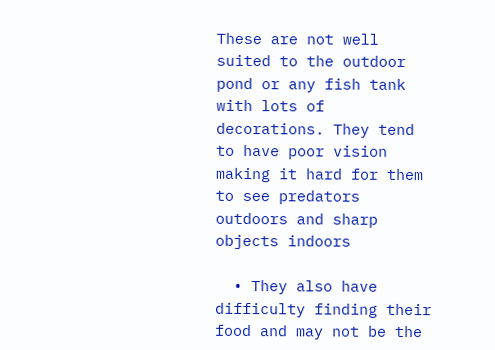These are not well suited to the outdoor pond or any fish tank with lots of decorations. They tend to have poor vision making it hard for them to see predators outdoors and sharp objects indoors

  • They also have difficulty finding their food and may not be the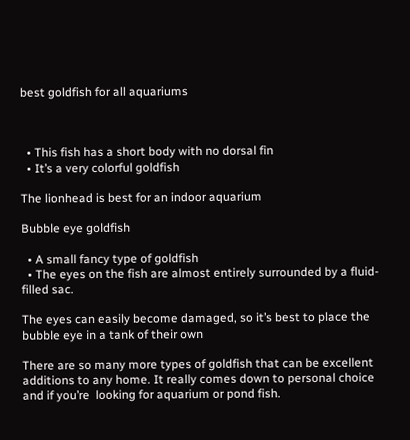best goldfish for all aquariums



  • This fish has a short body with no dorsal fin
  • It’s a very colorful goldfish

The lionhead is best for an indoor aquarium

Bubble eye goldfish

  • A small fancy type of goldfish
  • The eyes on the fish are almost entirely surrounded by a fluid-filled sac.

The eyes can easily become damaged, so it’s best to place the bubble eye in a tank of their own

There are so many more types of goldfish that can be excellent additions to any home. It really comes down to personal choice and if you’re  looking for aquarium or pond fish.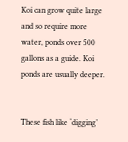Koi can grow quite large and so require more water, ponds over 500 gallons as a guide. Koi ponds are usually deeper.


These fish like ‘digging’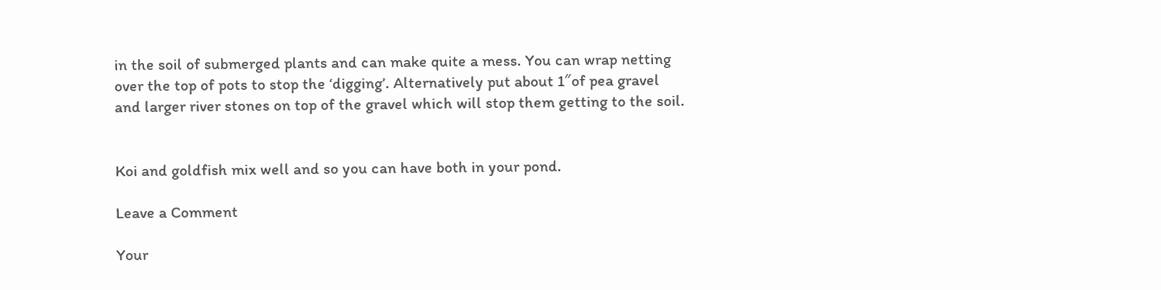in the soil of submerged plants and can make quite a mess. You can wrap netting over the top of pots to stop the ‘digging’. Alternatively put about 1″of pea gravel and larger river stones on top of the gravel which will stop them getting to the soil.


Koi and goldfish mix well and so you can have both in your pond.

Leave a Comment

Your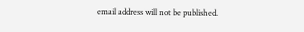email address will not be published.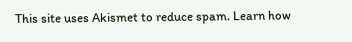This site uses Akismet to reduce spam. Learn how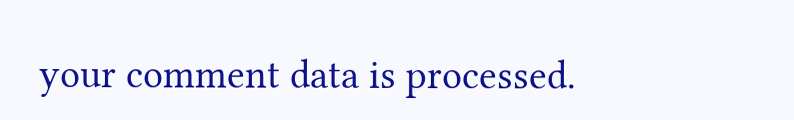your comment data is processed.